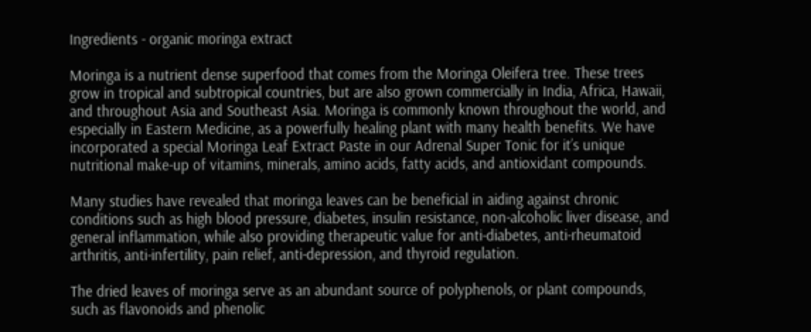Ingredients - organic moringa extract

Moringa is a nutrient dense superfood that comes from the Moringa Oleifera tree. These trees grow in tropical and subtropical countries, but are also grown commercially in India, Africa, Hawaii, and throughout Asia and Southeast Asia. Moringa is commonly known throughout the world, and especially in Eastern Medicine, as a powerfully healing plant with many health benefits. We have incorporated a special Moringa Leaf Extract Paste in our Adrenal Super Tonic for it’s unique nutritional make-up of vitamins, minerals, amino acids, fatty acids, and antioxidant compounds.

Many studies have revealed that moringa leaves can be beneficial in aiding against chronic conditions such as high blood pressure, diabetes, insulin resistance, non-alcoholic liver disease, and general inflammation, while also providing therapeutic value for anti-diabetes, anti-rheumatoid arthritis, anti-infertility, pain relief, anti-depression, and thyroid regulation.

The dried leaves of moringa serve as an abundant source of polyphenols, or plant compounds, such as flavonoids and phenolic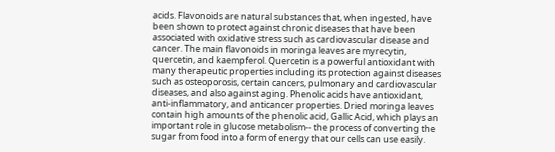acids. Flavonoids are natural substances that, when ingested, have been shown to protect against chronic diseases that have been associated with oxidative stress such as cardiovascular disease and cancer. The main flavonoids in moringa leaves are myrecytin, quercetin, and kaempferol. Quercetin is a powerful antioxidant with many therapeutic properties including its protection against diseases such as osteoporosis, certain cancers, pulmonary and cardiovascular diseases, and also against aging. Phenolic acids have antioxidant, anti-inflammatory, and anticancer properties. Dried moringa leaves contain high amounts of the phenolic acid, Gallic Acid, which plays an important role in glucose metabolism-- the process of converting the sugar from food into a form of energy that our cells can use easily.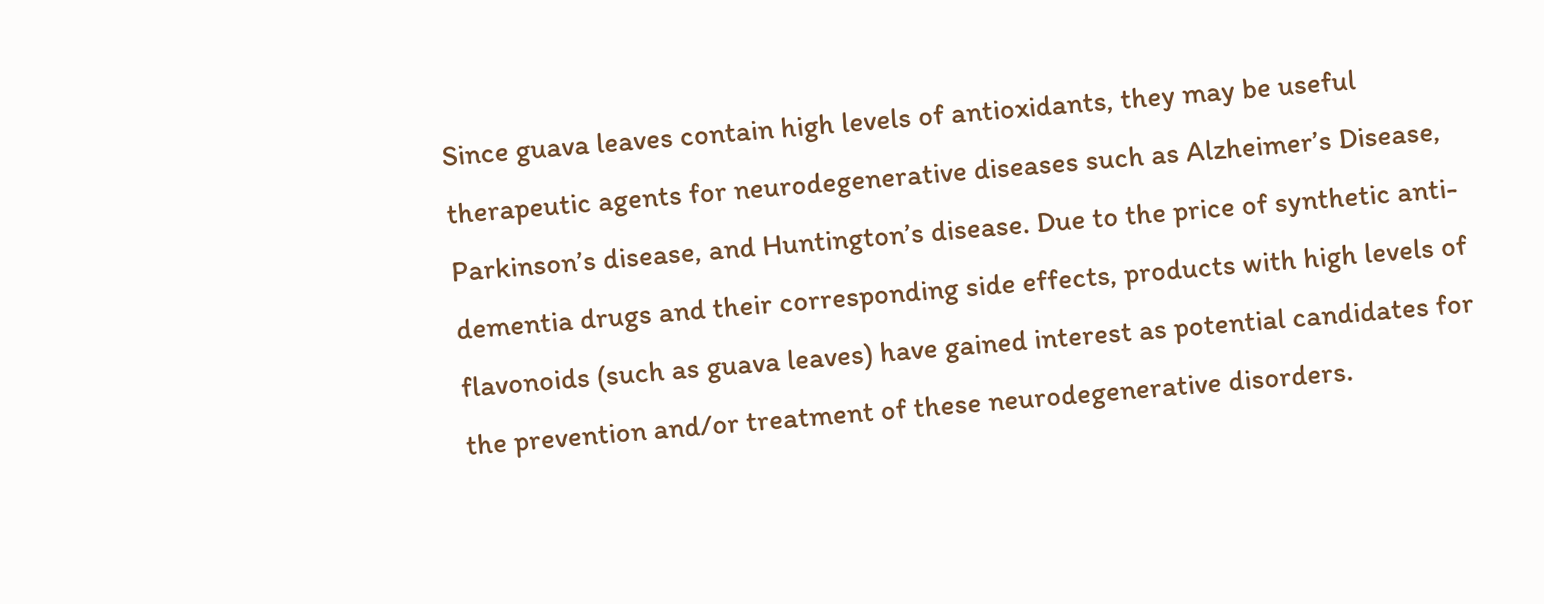Since guava leaves contain high levels of antioxidants, they may be useful therapeutic agents for neurodegenerative diseases such as Alzheimer’s Disease, Parkinson’s disease, and Huntington’s disease. Due to the price of synthetic anti-dementia drugs and their corresponding side effects, products with high levels of flavonoids (such as guava leaves) have gained interest as potential candidates for the prevention and/or treatment of these neurodegenerative disorders.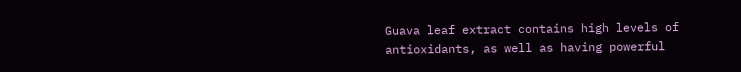Guava leaf extract contains high levels of antioxidants, as well as having powerful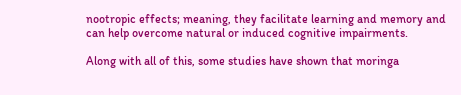nootropic effects; meaning, they facilitate learning and memory and can help overcome natural or induced cognitive impairments.

Along with all of this, some studies have shown that moringa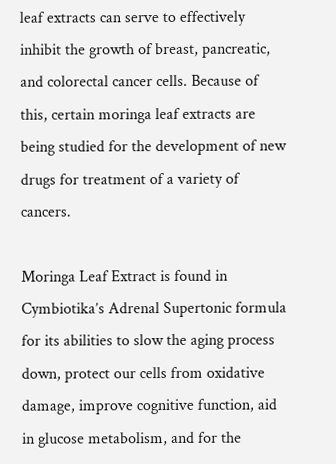leaf extracts can serve to effectively inhibit the growth of breast, pancreatic, and colorectal cancer cells. Because of this, certain moringa leaf extracts are being studied for the development of new drugs for treatment of a variety of cancers.

Moringa Leaf Extract is found in Cymbiotika’s Adrenal Supertonic formula for its abilities to slow the aging process down, protect our cells from oxidative damage, improve cognitive function, aid in glucose metabolism, and for the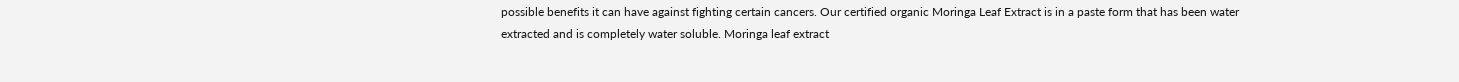possible benefits it can have against fighting certain cancers. Our certified organic Moringa Leaf Extract is in a paste form that has been water extracted and is completely water soluble. Moringa leaf extract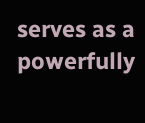serves as a powerfully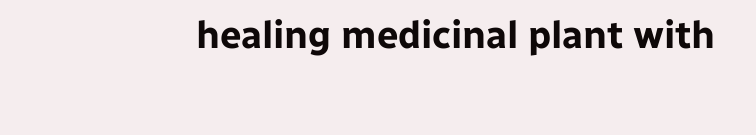healing medicinal plant with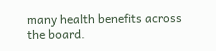many health benefits across the board.